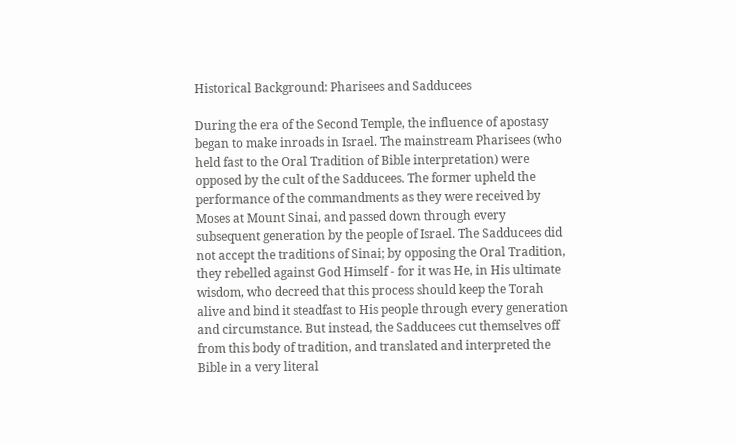Historical Background: Pharisees and Sadducees

During the era of the Second Temple, the influence of apostasy began to make inroads in Israel. The mainstream Pharisees (who held fast to the Oral Tradition of Bible interpretation) were opposed by the cult of the Sadducees. The former upheld the performance of the commandments as they were received by Moses at Mount Sinai, and passed down through every subsequent generation by the people of Israel. The Sadducees did not accept the traditions of Sinai; by opposing the Oral Tradition, they rebelled against God Himself - for it was He, in His ultimate wisdom, who decreed that this process should keep the Torah alive and bind it steadfast to His people through every generation and circumstance. But instead, the Sadducees cut themselves off from this body of tradition, and translated and interpreted the Bible in a very literal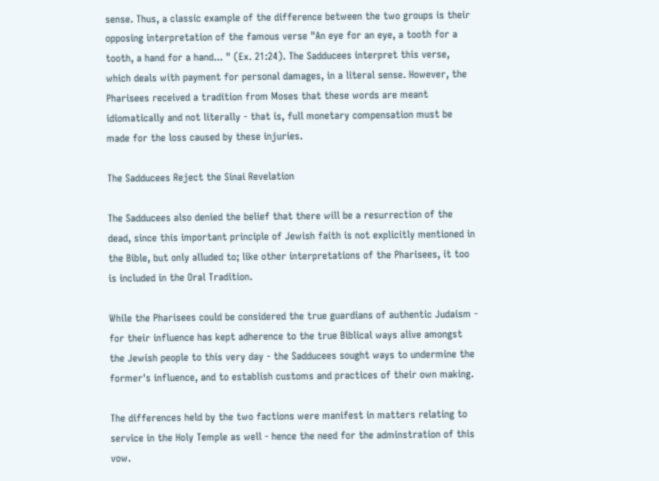sense. Thus, a classic example of the difference between the two groups is their opposing interpretation of the famous verse "An eye for an eye, a tooth for a tooth, a hand for a hand... " (Ex. 21:24). The Sadducees interpret this verse, which deals with payment for personal damages, in a literal sense. However, the Pharisees received a tradition from Moses that these words are meant idiomatically and not literally - that is, full monetary compensation must be made for the loss caused by these injuries.

The Sadducees Reject the Sinai Revelation

The Sadducees also denied the belief that there will be a resurrection of the dead, since this important principle of Jewish faith is not explicitly mentioned in the Bible, but only alluded to; like other interpretations of the Pharisees, it too is included in the Oral Tradition.

While the Pharisees could be considered the true guardians of authentic Judaism - for their influence has kept adherence to the true Biblical ways alive amongst the Jewish people to this very day - the Sadducees sought ways to undermine the former's influence, and to establish customs and practices of their own making.

The differences held by the two factions were manifest in matters relating to service in the Holy Temple as well - hence the need for the adminstration of this vow.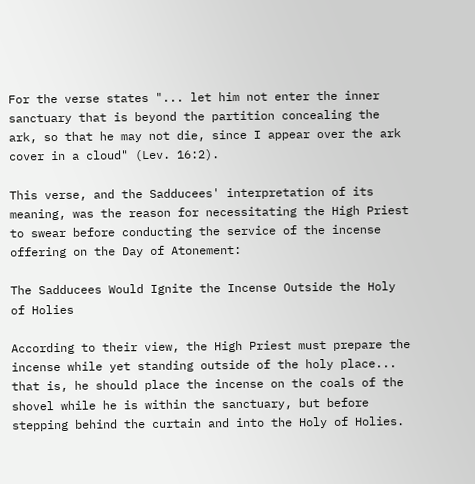For the verse states "... let him not enter the inner sanctuary that is beyond the partition concealing the ark, so that he may not die, since I appear over the ark cover in a cloud" (Lev. 16:2).

This verse, and the Sadducees' interpretation of its meaning, was the reason for necessitating the High Priest to swear before conducting the service of the incense offering on the Day of Atonement:

The Sadducees Would Ignite the Incense Outside the Holy of Holies

According to their view, the High Priest must prepare the incense while yet standing outside of the holy place... that is, he should place the incense on the coals of the shovel while he is within the sanctuary, but before stepping behind the curtain and into the Holy of Holies.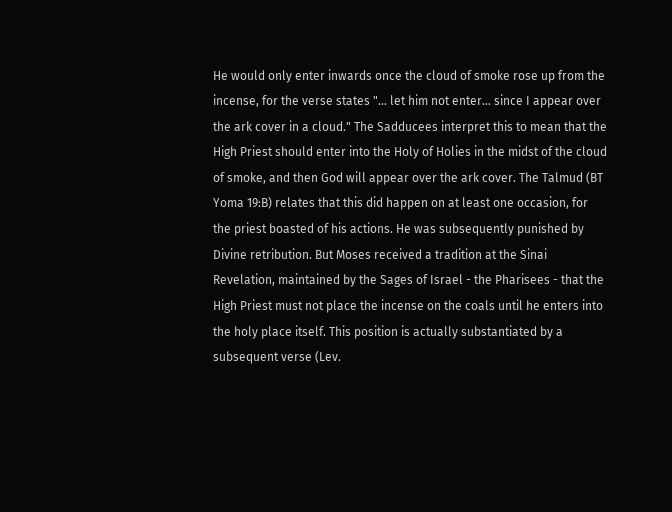He would only enter inwards once the cloud of smoke rose up from the incense, for the verse states "... let him not enter... since I appear over the ark cover in a cloud." The Sadducees interpret this to mean that the High Priest should enter into the Holy of Holies in the midst of the cloud of smoke, and then God will appear over the ark cover. The Talmud (BT Yoma 19:B) relates that this did happen on at least one occasion, for the priest boasted of his actions. He was subsequently punished by Divine retribution. But Moses received a tradition at the Sinai Revelation, maintained by the Sages of Israel - the Pharisees - that the High Priest must not place the incense on the coals until he enters into the holy place itself. This position is actually substantiated by a subsequent verse (Lev.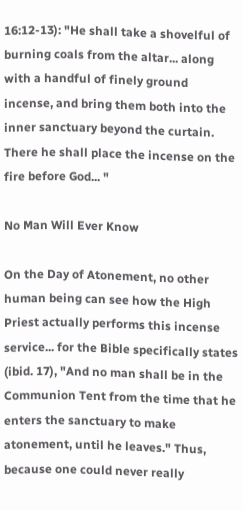16:12-13): "He shall take a shovelful of burning coals from the altar... along with a handful of finely ground incense, and bring them both into the inner sanctuary beyond the curtain. There he shall place the incense on the fire before God... "

No Man Will Ever Know

On the Day of Atonement, no other human being can see how the High Priest actually performs this incense service... for the Bible specifically states (ibid. 17), "And no man shall be in the Communion Tent from the time that he enters the sanctuary to make atonement, until he leaves." Thus, because one could never really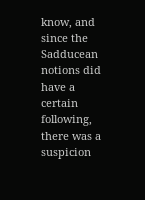know, and since the Sadducean notions did have a certain following, there was a suspicion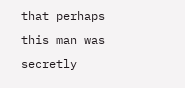that perhaps this man was secretly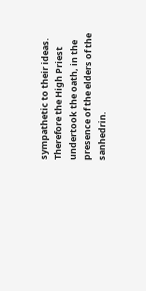sympathetic to their ideas. Therefore the High Priest undertook the oath, in the presence of the elders of the sanhedrin.